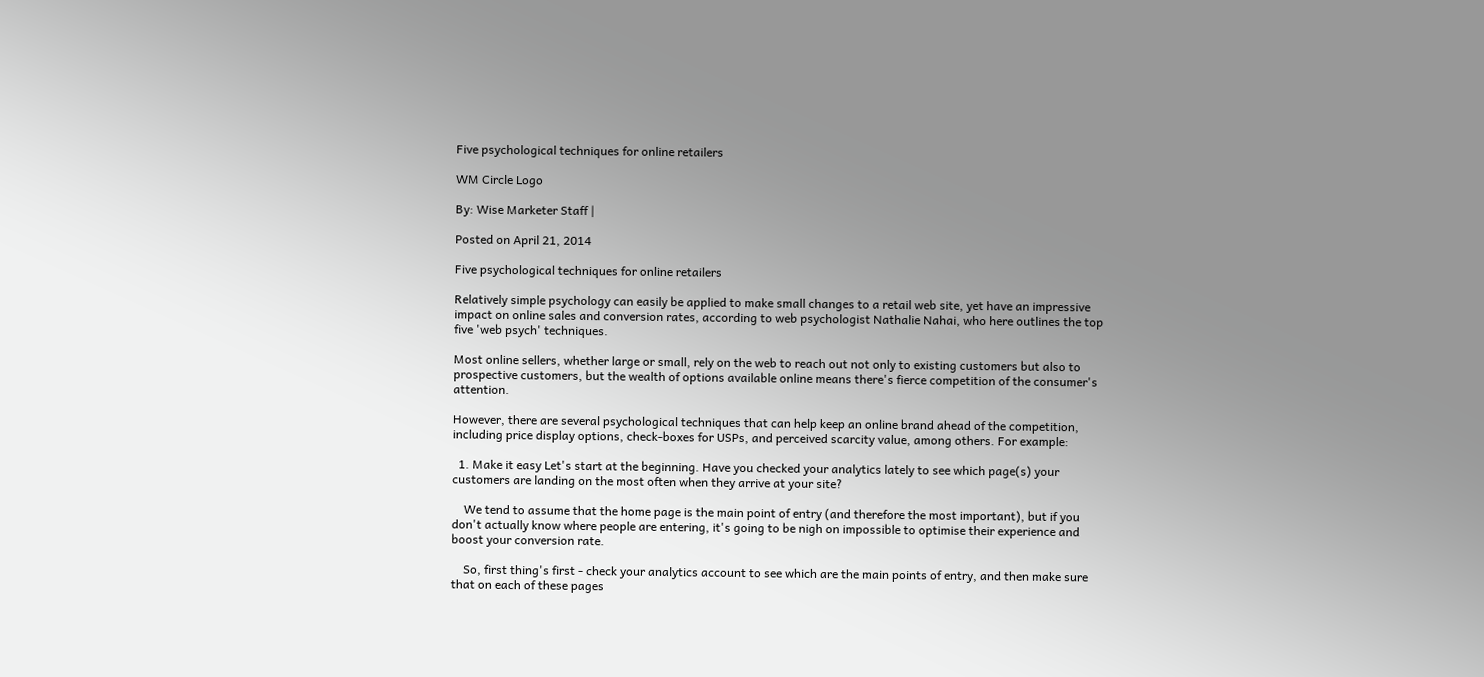Five psychological techniques for online retailers

WM Circle Logo

By: Wise Marketer Staff |

Posted on April 21, 2014

Five psychological techniques for online retailers

Relatively simple psychology can easily be applied to make small changes to a retail web site, yet have an impressive impact on online sales and conversion rates, according to web psychologist Nathalie Nahai, who here outlines the top five 'web psych' techniques.

Most online sellers, whether large or small, rely on the web to reach out not only to existing customers but also to prospective customers, but the wealth of options available online means there's fierce competition of the consumer's attention.

However, there are several psychological techniques that can help keep an online brand ahead of the competition, including price display options, check-boxes for USPs, and perceived scarcity value, among others. For example:

  1. Make it easy Let's start at the beginning. Have you checked your analytics lately to see which page(s) your customers are landing on the most often when they arrive at your site?

    We tend to assume that the home page is the main point of entry (and therefore the most important), but if you don't actually know where people are entering, it's going to be nigh on impossible to optimise their experience and boost your conversion rate.

    So, first thing's first - check your analytics account to see which are the main points of entry, and then make sure that on each of these pages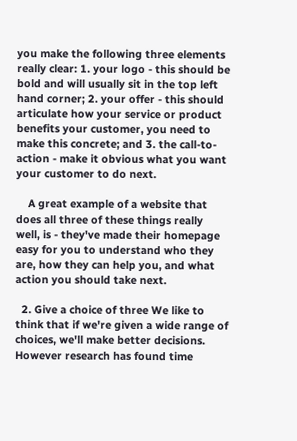you make the following three elements really clear: 1. your logo - this should be bold and will usually sit in the top left hand corner; 2. your offer - this should articulate how your service or product benefits your customer, you need to make this concrete; and 3. the call-to-action - make it obvious what you want your customer to do next.

    A great example of a website that does all three of these things really well, is - they've made their homepage easy for you to understand who they are, how they can help you, and what action you should take next.

  2. Give a choice of three We like to think that if we're given a wide range of choices, we'll make better decisions. However research has found time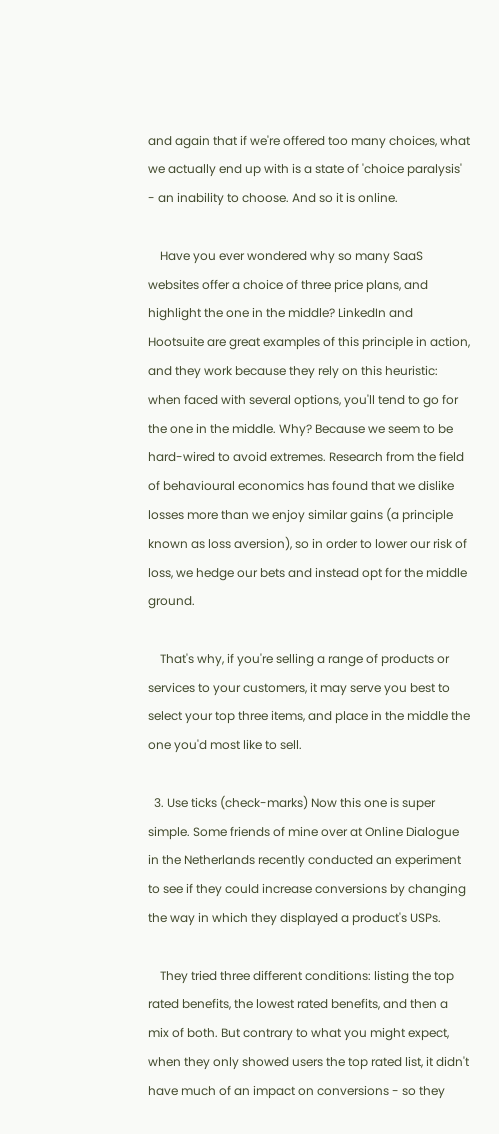and again that if we're offered too many choices, what we actually end up with is a state of 'choice paralysis' - an inability to choose. And so it is online.

    Have you ever wondered why so many SaaS websites offer a choice of three price plans, and highlight the one in the middle? LinkedIn and Hootsuite are great examples of this principle in action, and they work because they rely on this heuristic: when faced with several options, you'll tend to go for the one in the middle. Why? Because we seem to be hard-wired to avoid extremes. Research from the field of behavioural economics has found that we dislike losses more than we enjoy similar gains (a principle known as loss aversion), so in order to lower our risk of loss, we hedge our bets and instead opt for the middle ground.

    That's why, if you're selling a range of products or services to your customers, it may serve you best to select your top three items, and place in the middle the one you'd most like to sell.

  3. Use ticks (check-marks) Now this one is super simple. Some friends of mine over at Online Dialogue in the Netherlands recently conducted an experiment to see if they could increase conversions by changing the way in which they displayed a product's USPs.

    They tried three different conditions: listing the top rated benefits, the lowest rated benefits, and then a mix of both. But contrary to what you might expect, when they only showed users the top rated list, it didn't have much of an impact on conversions - so they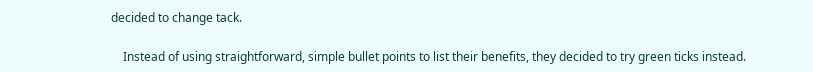decided to change tack.

    Instead of using straightforward, simple bullet points to list their benefits, they decided to try green ticks instead.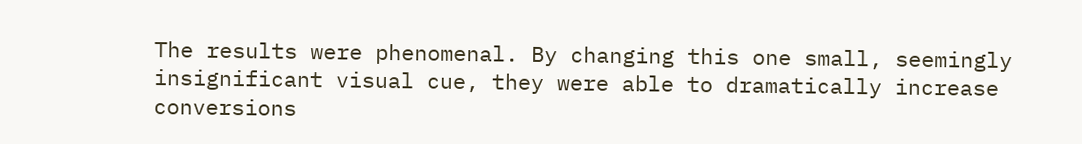The results were phenomenal. By changing this one small, seemingly insignificant visual cue, they were able to dramatically increase conversions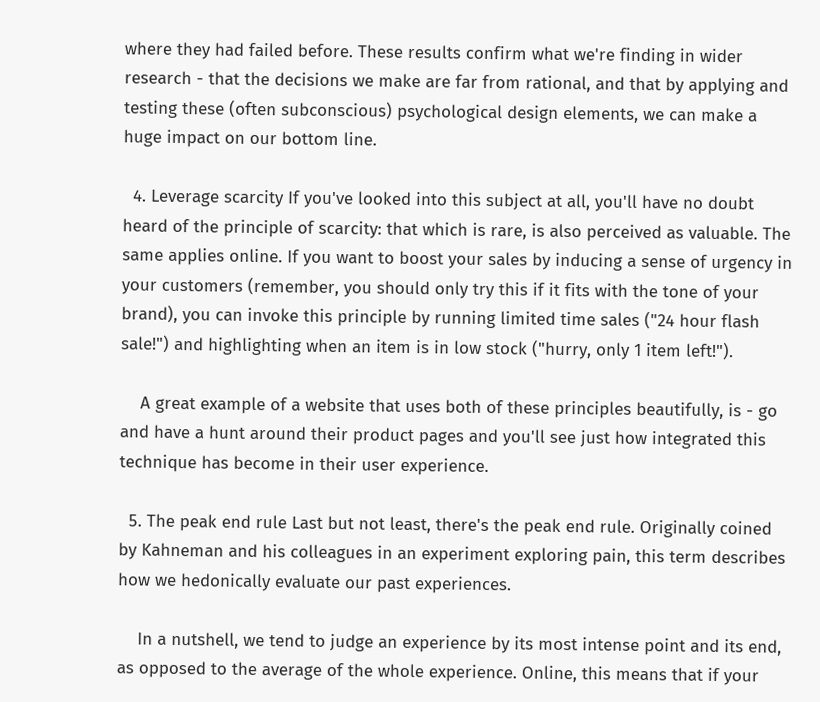where they had failed before. These results confirm what we're finding in wider research - that the decisions we make are far from rational, and that by applying and testing these (often subconscious) psychological design elements, we can make a huge impact on our bottom line.

  4. Leverage scarcity If you've looked into this subject at all, you'll have no doubt heard of the principle of scarcity: that which is rare, is also perceived as valuable. The same applies online. If you want to boost your sales by inducing a sense of urgency in your customers (remember, you should only try this if it fits with the tone of your brand), you can invoke this principle by running limited time sales ("24 hour flash sale!") and highlighting when an item is in low stock ("hurry, only 1 item left!").

    A great example of a website that uses both of these principles beautifully, is - go and have a hunt around their product pages and you'll see just how integrated this technique has become in their user experience.

  5. The peak end rule Last but not least, there's the peak end rule. Originally coined by Kahneman and his colleagues in an experiment exploring pain, this term describes how we hedonically evaluate our past experiences.

    In a nutshell, we tend to judge an experience by its most intense point and its end, as opposed to the average of the whole experience. Online, this means that if your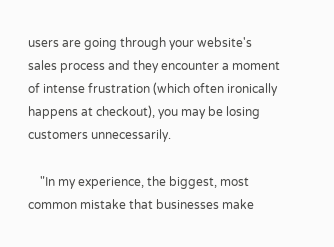users are going through your website's sales process and they encounter a moment of intense frustration (which often ironically happens at checkout), you may be losing customers unnecessarily.

    "In my experience, the biggest, most common mistake that businesses make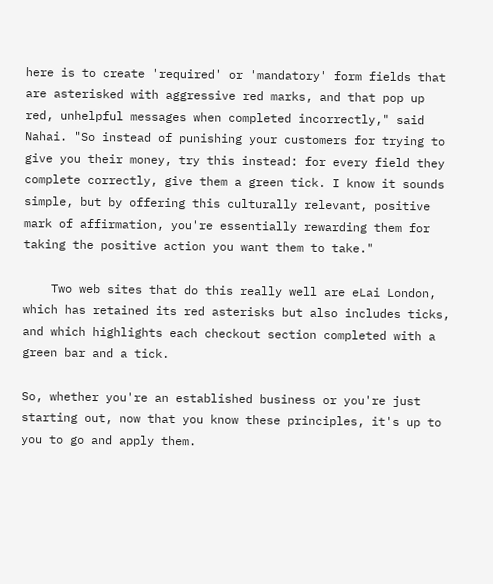here is to create 'required' or 'mandatory' form fields that are asterisked with aggressive red marks, and that pop up red, unhelpful messages when completed incorrectly," said Nahai. "So instead of punishing your customers for trying to give you their money, try this instead: for every field they complete correctly, give them a green tick. I know it sounds simple, but by offering this culturally relevant, positive mark of affirmation, you're essentially rewarding them for taking the positive action you want them to take."

    Two web sites that do this really well are eLai London, which has retained its red asterisks but also includes ticks, and which highlights each checkout section completed with a green bar and a tick.

So, whether you're an established business or you're just starting out, now that you know these principles, it's up to you to go and apply them.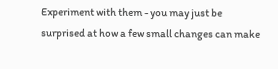Experiment with them - you may just be surprised at how a few small changes can make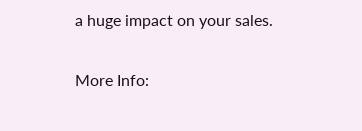a huge impact on your sales.

More Info: